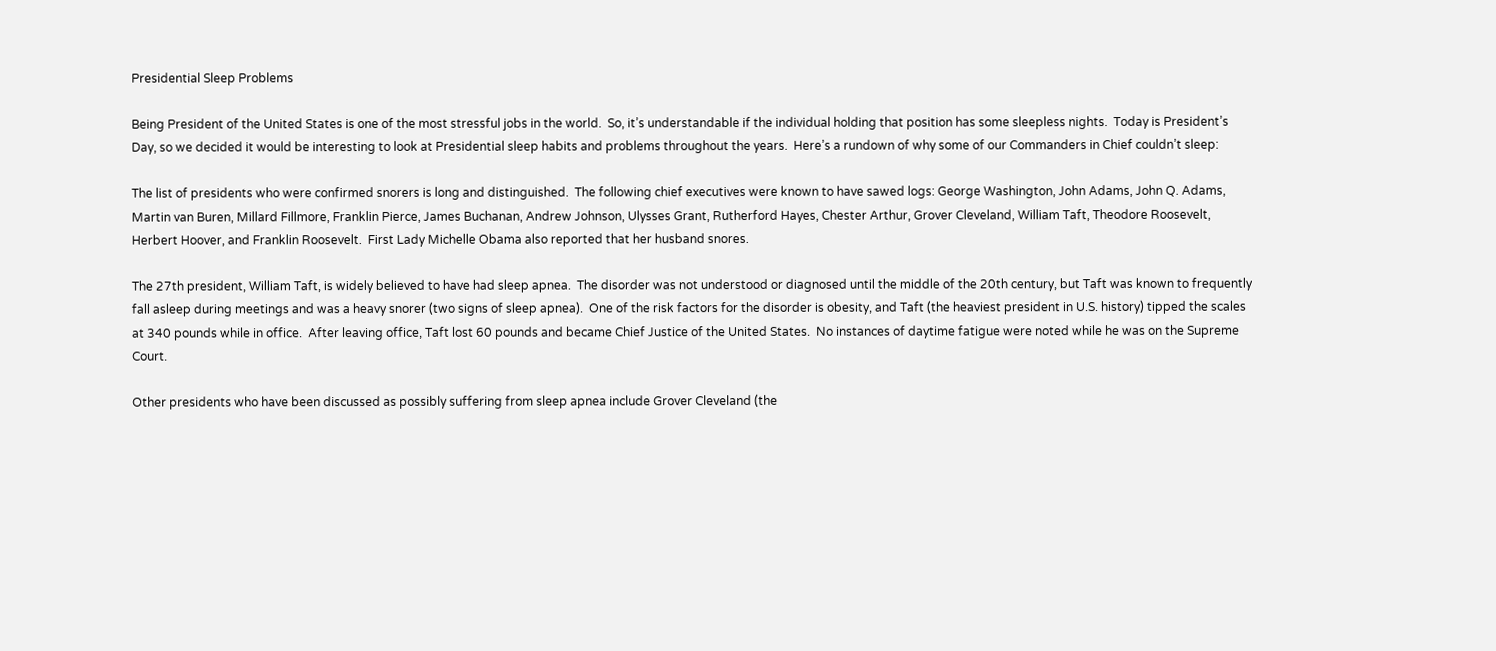Presidential Sleep Problems

Being President of the United States is one of the most stressful jobs in the world.  So, it’s understandable if the individual holding that position has some sleepless nights.  Today is President’s Day, so we decided it would be interesting to look at Presidential sleep habits and problems throughout the years.  Here’s a rundown of why some of our Commanders in Chief couldn’t sleep:

The list of presidents who were confirmed snorers is long and distinguished.  The following chief executives were known to have sawed logs: George Washington, John Adams, John Q. Adams, Martin van Buren, Millard Fillmore, Franklin Pierce, James Buchanan, Andrew Johnson, Ulysses Grant, Rutherford Hayes, Chester Arthur, Grover Cleveland, William Taft, Theodore Roosevelt, Herbert Hoover, and Franklin Roosevelt.  First Lady Michelle Obama also reported that her husband snores.

The 27th president, William Taft, is widely believed to have had sleep apnea.  The disorder was not understood or diagnosed until the middle of the 20th century, but Taft was known to frequently fall asleep during meetings and was a heavy snorer (two signs of sleep apnea).  One of the risk factors for the disorder is obesity, and Taft (the heaviest president in U.S. history) tipped the scales at 340 pounds while in office.  After leaving office, Taft lost 60 pounds and became Chief Justice of the United States.  No instances of daytime fatigue were noted while he was on the Supreme Court.

Other presidents who have been discussed as possibly suffering from sleep apnea include Grover Cleveland (the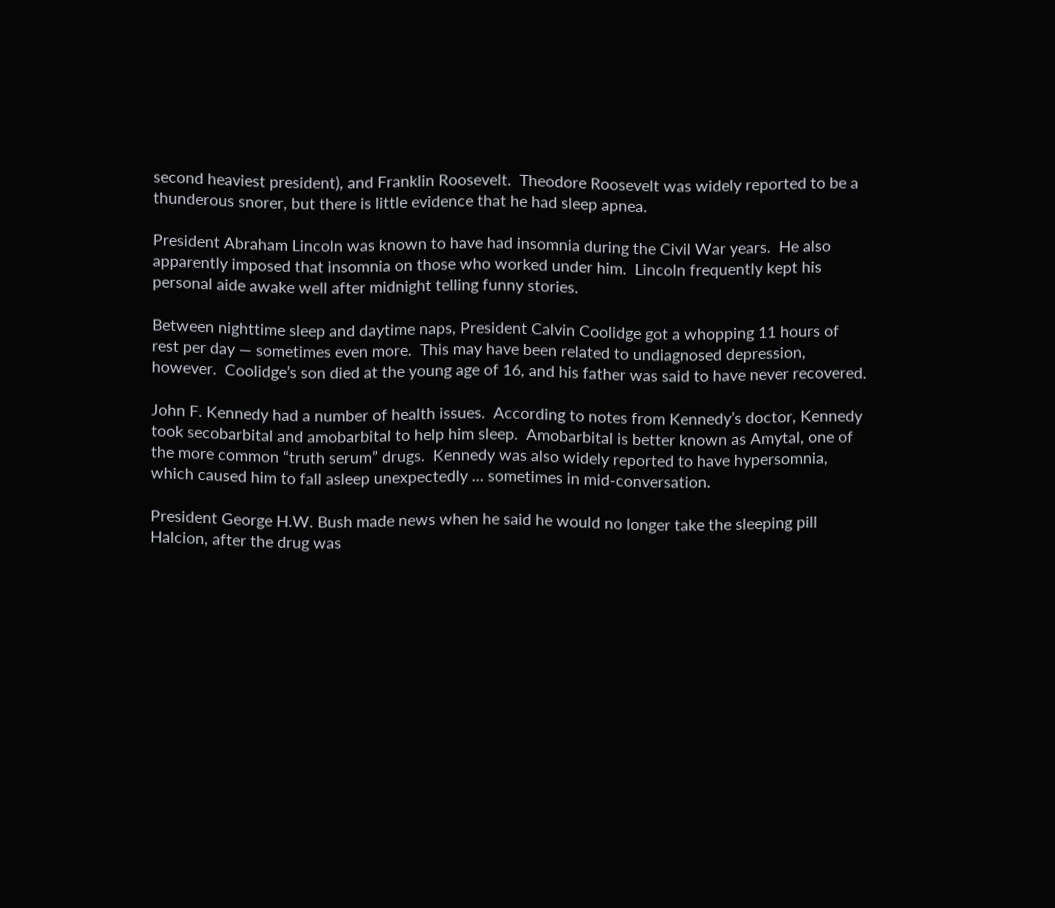second heaviest president), and Franklin Roosevelt.  Theodore Roosevelt was widely reported to be a thunderous snorer, but there is little evidence that he had sleep apnea.

President Abraham Lincoln was known to have had insomnia during the Civil War years.  He also apparently imposed that insomnia on those who worked under him.  Lincoln frequently kept his personal aide awake well after midnight telling funny stories.

Between nighttime sleep and daytime naps, President Calvin Coolidge got a whopping 11 hours of rest per day — sometimes even more.  This may have been related to undiagnosed depression, however.  Coolidge’s son died at the young age of 16, and his father was said to have never recovered.

John F. Kennedy had a number of health issues.  According to notes from Kennedy’s doctor, Kennedy took secobarbital and amobarbital to help him sleep.  Amobarbital is better known as Amytal, one of the more common “truth serum” drugs.  Kennedy was also widely reported to have hypersomnia, which caused him to fall asleep unexpectedly … sometimes in mid-conversation.

President George H.W. Bush made news when he said he would no longer take the sleeping pill Halcion, after the drug was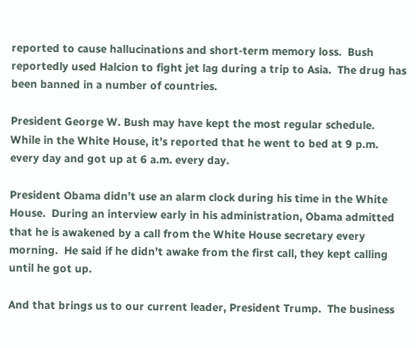reported to cause hallucinations and short-term memory loss.  Bush reportedly used Halcion to fight jet lag during a trip to Asia.  The drug has been banned in a number of countries.

President George W. Bush may have kept the most regular schedule.  While in the White House, it’s reported that he went to bed at 9 p.m. every day and got up at 6 a.m. every day.

President Obama didn’t use an alarm clock during his time in the White House.  During an interview early in his administration, Obama admitted that he is awakened by a call from the White House secretary every morning.  He said if he didn’t awake from the first call, they kept calling until he got up.

And that brings us to our current leader, President Trump.  The business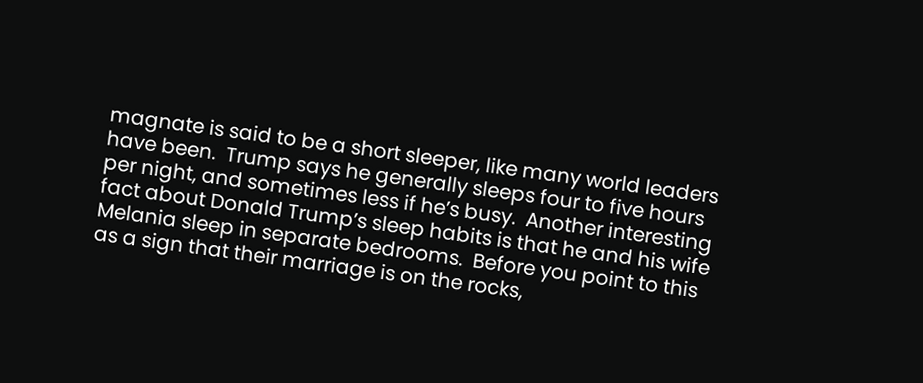magnate is said to be a short sleeper, like many world leaders have been.  Trump says he generally sleeps four to five hours per night, and sometimes less if he’s busy.  Another interesting fact about Donald Trump’s sleep habits is that he and his wife Melania sleep in separate bedrooms.  Before you point to this as a sign that their marriage is on the rocks,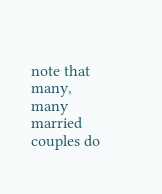note that many, many married couples do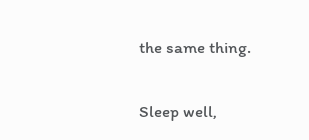the same thing.

Sleep well,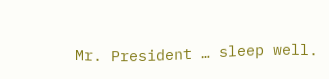Mr. President … sleep well.